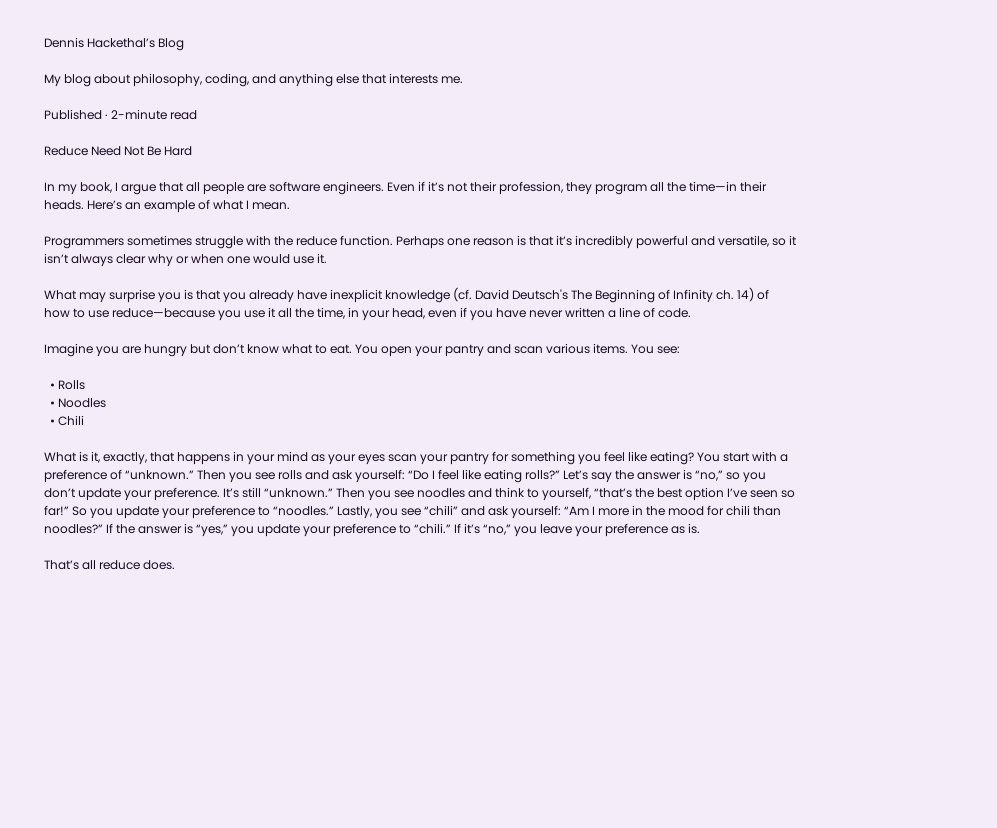Dennis Hackethal’s Blog

My blog about philosophy, coding, and anything else that interests me.

Published · 2-minute read

Reduce Need Not Be Hard

In my book, I argue that all people are software engineers. Even if it’s not their profession, they program all the time—in their heads. Here’s an example of what I mean.

Programmers sometimes struggle with the reduce function. Perhaps one reason is that it’s incredibly powerful and versatile, so it isn’t always clear why or when one would use it.

What may surprise you is that you already have inexplicit knowledge (cf. David Deutsch's The Beginning of Infinity ch. 14) of how to use reduce—because you use it all the time, in your head, even if you have never written a line of code.

Imagine you are hungry but don’t know what to eat. You open your pantry and scan various items. You see:

  • Rolls
  • Noodles
  • Chili

What is it, exactly, that happens in your mind as your eyes scan your pantry for something you feel like eating? You start with a preference of “unknown.” Then you see rolls and ask yourself: “Do I feel like eating rolls?” Let’s say the answer is “no,” so you don’t update your preference. It’s still “unknown.” Then you see noodles and think to yourself, “that’s the best option I’ve seen so far!” So you update your preference to “noodles.” Lastly, you see “chili” and ask yourself: “Am I more in the mood for chili than noodles?” If the answer is “yes,” you update your preference to “chili.” If it’s “no,” you leave your preference as is.

That’s all reduce does.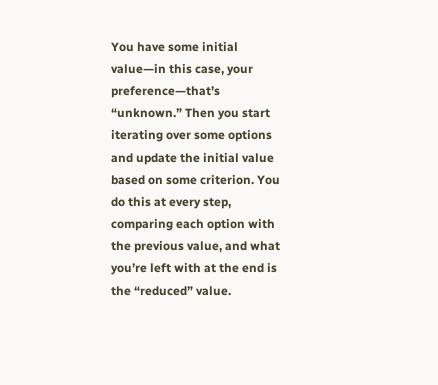You have some initial value—in this case, your preference—that’s “unknown.” Then you start iterating over some options and update the initial value based on some criterion. You do this at every step, comparing each option with the previous value, and what you’re left with at the end is the “reduced” value.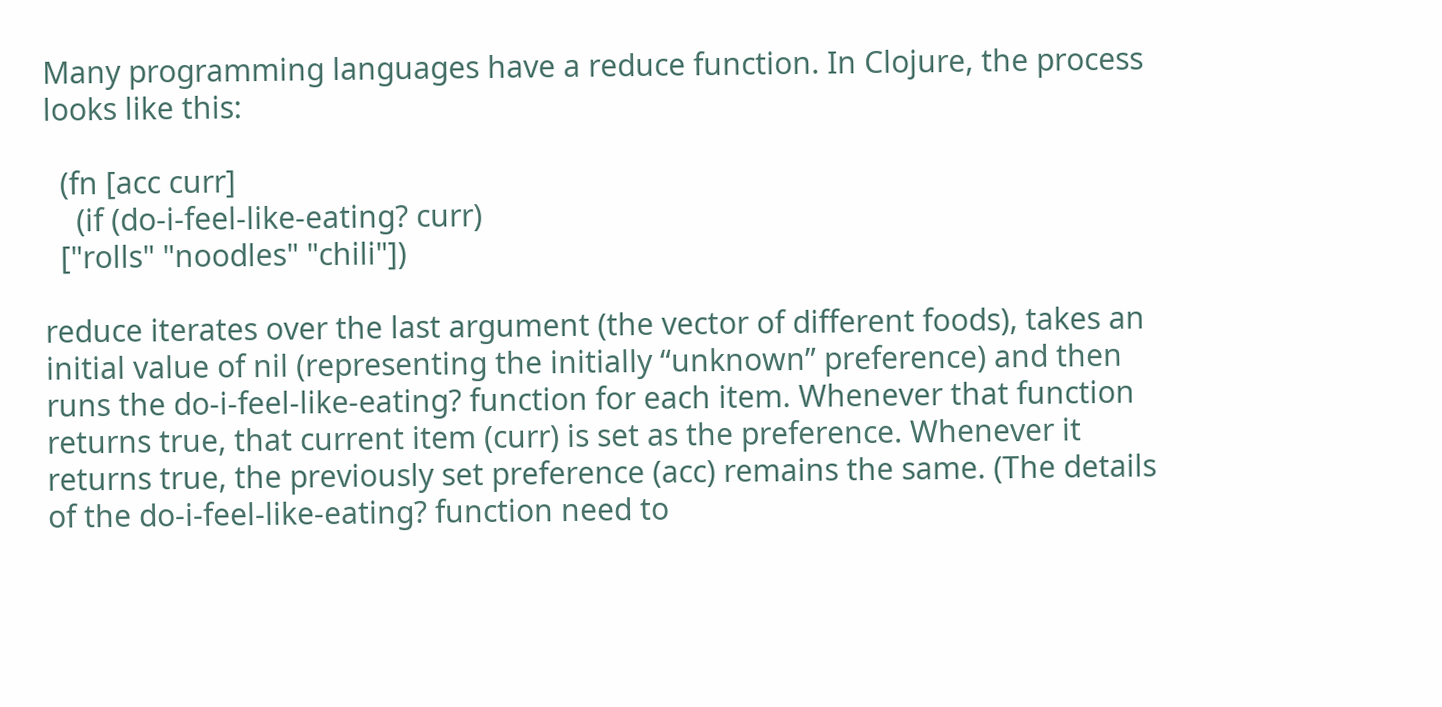Many programming languages have a reduce function. In Clojure, the process looks like this:

  (fn [acc curr]
    (if (do-i-feel-like-eating? curr)
  ["rolls" "noodles" "chili"])

reduce iterates over the last argument (the vector of different foods), takes an initial value of nil (representing the initially “unknown” preference) and then runs the do-i-feel-like-eating? function for each item. Whenever that function returns true, that current item (curr) is set as the preference. Whenever it returns true, the previously set preference (acc) remains the same. (The details of the do-i-feel-like-eating? function need to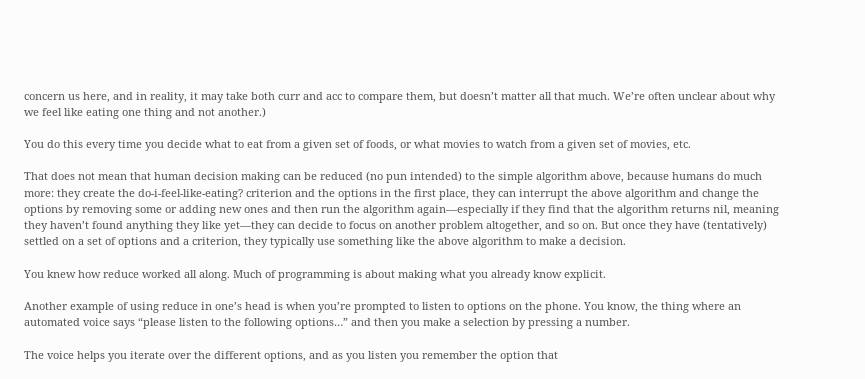concern us here, and in reality, it may take both curr and acc to compare them, but doesn’t matter all that much. We’re often unclear about why we feel like eating one thing and not another.)

You do this every time you decide what to eat from a given set of foods, or what movies to watch from a given set of movies, etc.

That does not mean that human decision making can be reduced (no pun intended) to the simple algorithm above, because humans do much more: they create the do-i-feel-like-eating? criterion and the options in the first place, they can interrupt the above algorithm and change the options by removing some or adding new ones and then run the algorithm again—especially if they find that the algorithm returns nil, meaning they haven’t found anything they like yet—they can decide to focus on another problem altogether, and so on. But once they have (tentatively) settled on a set of options and a criterion, they typically use something like the above algorithm to make a decision.

You knew how reduce worked all along. Much of programming is about making what you already know explicit.

Another example of using reduce in one’s head is when you’re prompted to listen to options on the phone. You know, the thing where an automated voice says “please listen to the following options…” and then you make a selection by pressing a number.

The voice helps you iterate over the different options, and as you listen you remember the option that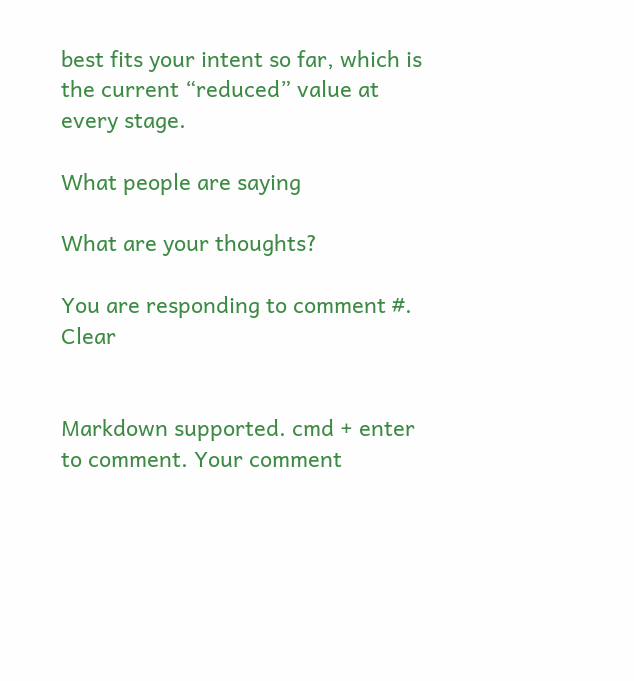best fits your intent so far, which is the current “reduced” value at every stage.

What people are saying

What are your thoughts?

You are responding to comment #. Clear


Markdown supported. cmd + enter to comment. Your comment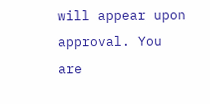will appear upon approval. You are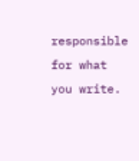responsible for what you write.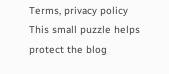Terms, privacy policy
This small puzzle helps protect the blog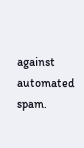against automated spam.